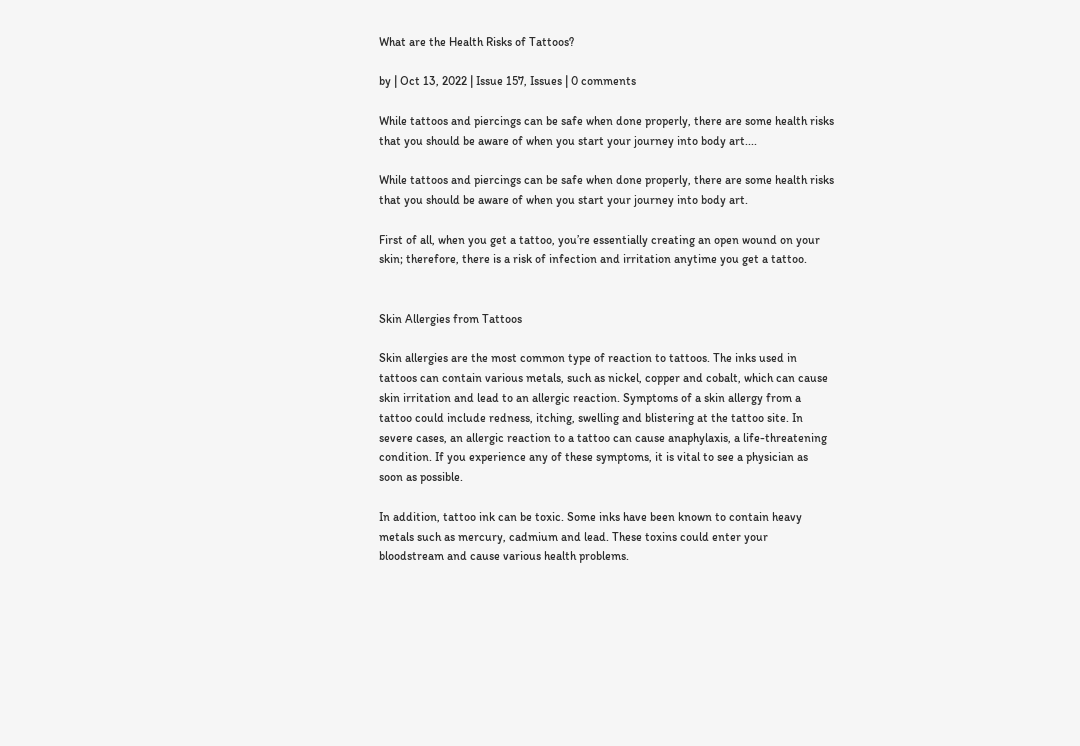What are the Health Risks of Tattoos?

by | Oct 13, 2022 | Issue 157, Issues | 0 comments

While tattoos and piercings can be safe when done properly, there are some health risks that you should be aware of when you start your journey into body art....

While tattoos and piercings can be safe when done properly, there are some health risks that you should be aware of when you start your journey into body art.

First of all, when you get a tattoo, you’re essentially creating an open wound on your skin; therefore, there is a risk of infection and irritation anytime you get a tattoo.


Skin Allergies from Tattoos

Skin allergies are the most common type of reaction to tattoos. The inks used in tattoos can contain various metals, such as nickel, copper and cobalt, which can cause skin irritation and lead to an allergic reaction. Symptoms of a skin allergy from a tattoo could include redness, itching, swelling and blistering at the tattoo site. In severe cases, an allergic reaction to a tattoo can cause anaphylaxis, a life-threatening condition. If you experience any of these symptoms, it is vital to see a physician as soon as possible.

In addition, tattoo ink can be toxic. Some inks have been known to contain heavy metals such as mercury, cadmium and lead. These toxins could enter your bloodstream and cause various health problems.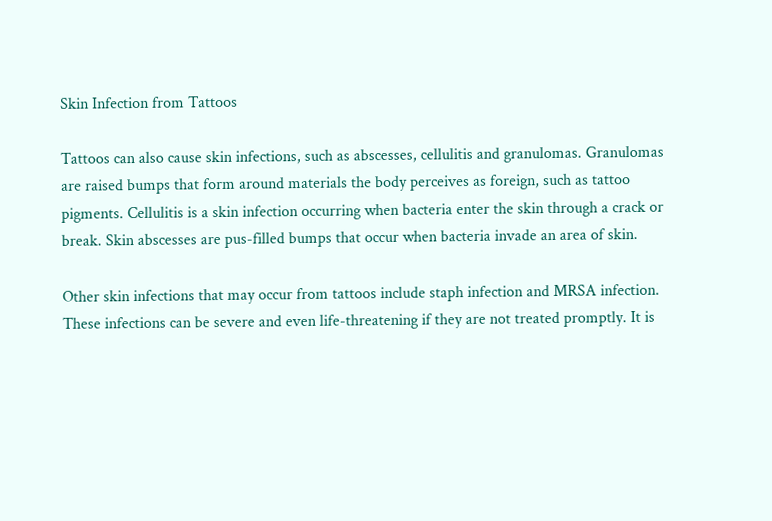Skin Infection from Tattoos

Tattoos can also cause skin infections, such as abscesses, cellulitis and granulomas. Granulomas are raised bumps that form around materials the body perceives as foreign, such as tattoo pigments. Cellulitis is a skin infection occurring when bacteria enter the skin through a crack or break. Skin abscesses are pus-filled bumps that occur when bacteria invade an area of skin.

Other skin infections that may occur from tattoos include staph infection and MRSA infection. These infections can be severe and even life-threatening if they are not treated promptly. It is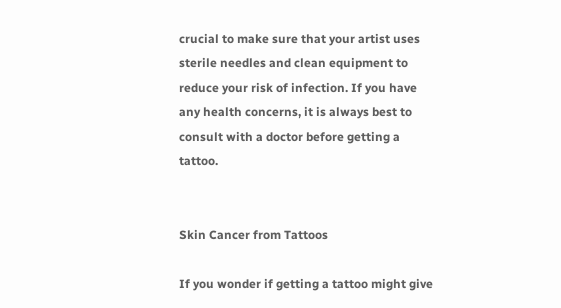crucial to make sure that your artist uses sterile needles and clean equipment to reduce your risk of infection. If you have any health concerns, it is always best to consult with a doctor before getting a tattoo.


Skin Cancer from Tattoos

If you wonder if getting a tattoo might give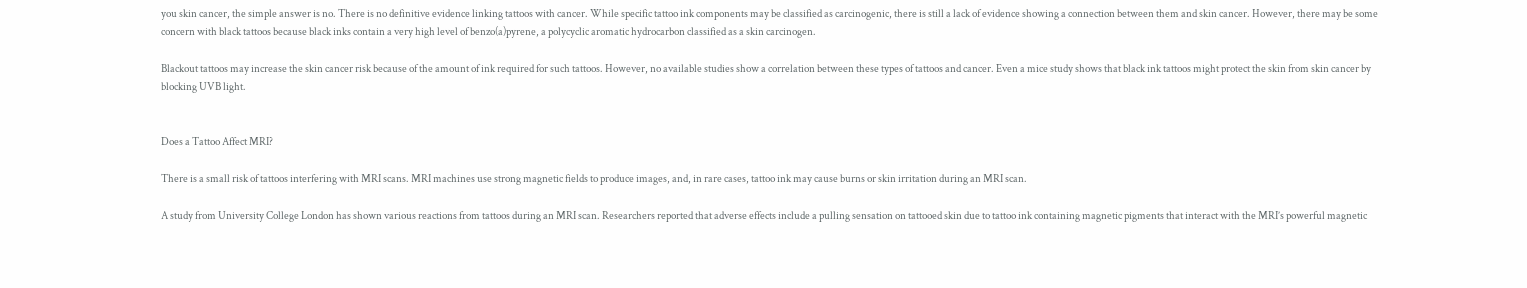you skin cancer, the simple answer is no. There is no definitive evidence linking tattoos with cancer. While specific tattoo ink components may be classified as carcinogenic, there is still a lack of evidence showing a connection between them and skin cancer. However, there may be some concern with black tattoos because black inks contain a very high level of benzo(a)pyrene, a polycyclic aromatic hydrocarbon classified as a skin carcinogen.

Blackout tattoos may increase the skin cancer risk because of the amount of ink required for such tattoos. However, no available studies show a correlation between these types of tattoos and cancer. Even a mice study shows that black ink tattoos might protect the skin from skin cancer by blocking UVB light.


Does a Tattoo Affect MRI?

There is a small risk of tattoos interfering with MRI scans. MRI machines use strong magnetic fields to produce images, and, in rare cases, tattoo ink may cause burns or skin irritation during an MRI scan.

A study from University College London has shown various reactions from tattoos during an MRI scan. Researchers reported that adverse effects include a pulling sensation on tattooed skin due to tattoo ink containing magnetic pigments that interact with the MRI’s powerful magnetic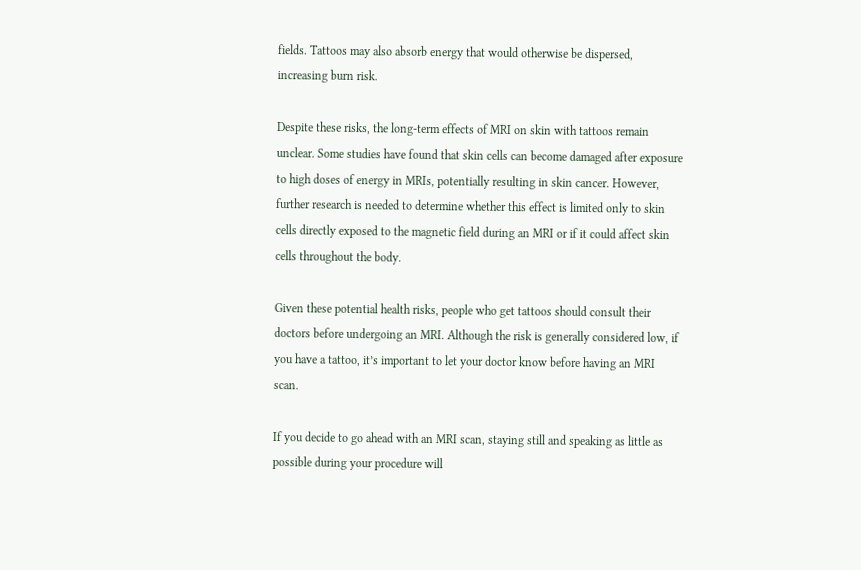fields. Tattoos may also absorb energy that would otherwise be dispersed, increasing burn risk.

Despite these risks, the long-term effects of MRI on skin with tattoos remain unclear. Some studies have found that skin cells can become damaged after exposure to high doses of energy in MRIs, potentially resulting in skin cancer. However, further research is needed to determine whether this effect is limited only to skin cells directly exposed to the magnetic field during an MRI or if it could affect skin cells throughout the body.

Given these potential health risks, people who get tattoos should consult their doctors before undergoing an MRI. Although the risk is generally considered low, if you have a tattoo, it’s important to let your doctor know before having an MRI scan.

If you decide to go ahead with an MRI scan, staying still and speaking as little as possible during your procedure will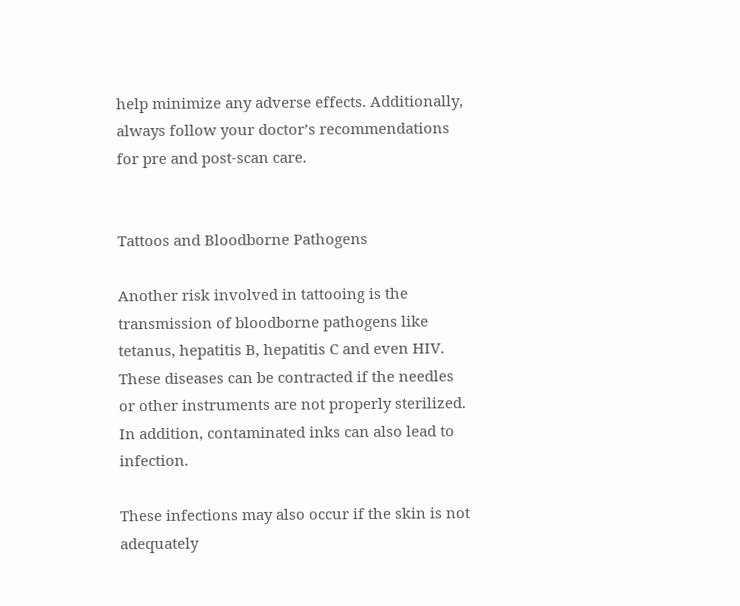help minimize any adverse effects. Additionally, always follow your doctor’s recommendations for pre and post-scan care.


Tattoos and Bloodborne Pathogens

Another risk involved in tattooing is the transmission of bloodborne pathogens like tetanus, hepatitis B, hepatitis C and even HIV. These diseases can be contracted if the needles or other instruments are not properly sterilized. In addition, contaminated inks can also lead to infection.

These infections may also occur if the skin is not adequately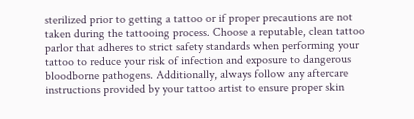sterilized prior to getting a tattoo or if proper precautions are not taken during the tattooing process. Choose a reputable, clean tattoo parlor that adheres to strict safety standards when performing your tattoo to reduce your risk of infection and exposure to dangerous bloodborne pathogens. Additionally, always follow any aftercare instructions provided by your tattoo artist to ensure proper skin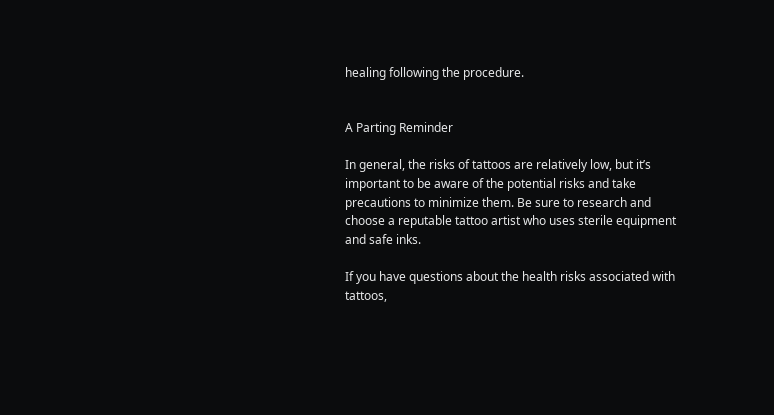healing following the procedure.


A Parting Reminder

In general, the risks of tattoos are relatively low, but it’s important to be aware of the potential risks and take precautions to minimize them. Be sure to research and choose a reputable tattoo artist who uses sterile equipment and safe inks.

If you have questions about the health risks associated with tattoos,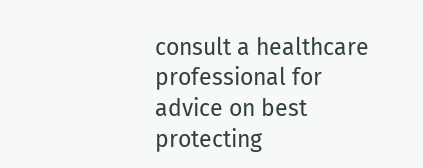consult a healthcare professional for advice on best protecting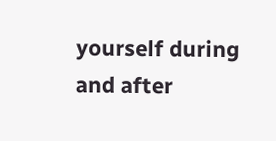yourself during and after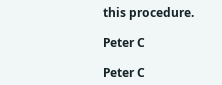this procedure.

Peter C

Peter C